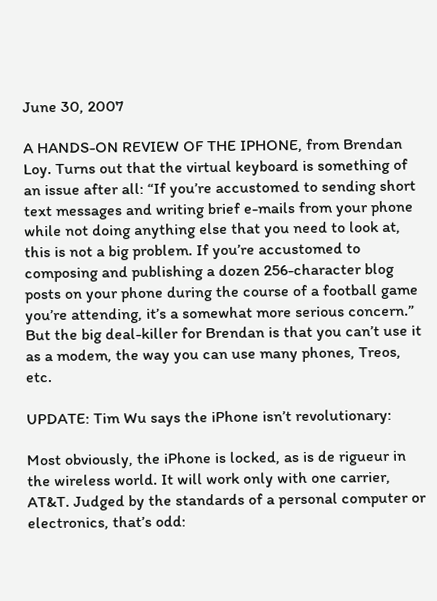June 30, 2007

A HANDS-ON REVIEW OF THE IPHONE, from Brendan Loy. Turns out that the virtual keyboard is something of an issue after all: “If you’re accustomed to sending short text messages and writing brief e-mails from your phone while not doing anything else that you need to look at, this is not a big problem. If you’re accustomed to composing and publishing a dozen 256-character blog posts on your phone during the course of a football game you’re attending, it’s a somewhat more serious concern.” But the big deal-killer for Brendan is that you can’t use it as a modem, the way you can use many phones, Treos, etc.

UPDATE: Tim Wu says the iPhone isn’t revolutionary:

Most obviously, the iPhone is locked, as is de rigueur in the wireless world. It will work only with one carrier, AT&T. Judged by the standards of a personal computer or electronics, that’s odd: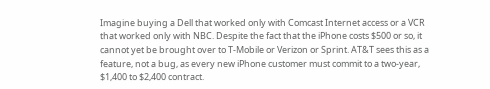Imagine buying a Dell that worked only with Comcast Internet access or a VCR that worked only with NBC. Despite the fact that the iPhone costs $500 or so, it cannot yet be brought over to T-Mobile or Verizon or Sprint. AT&T sees this as a feature, not a bug, as every new iPhone customer must commit to a two-year, $1,400 to $2,400 contract.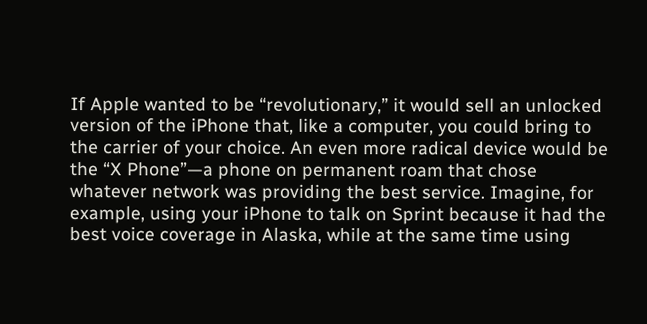If Apple wanted to be “revolutionary,” it would sell an unlocked version of the iPhone that, like a computer, you could bring to the carrier of your choice. An even more radical device would be the “X Phone”—a phone on permanent roam that chose whatever network was providing the best service. Imagine, for example, using your iPhone to talk on Sprint because it had the best voice coverage in Alaska, while at the same time using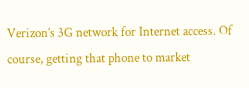Verizon’s 3G network for Internet access. Of course, getting that phone to market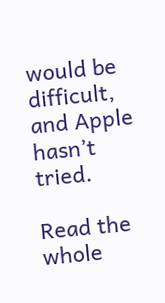would be difficult, and Apple hasn’t tried.

Read the whole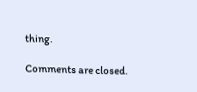thing.

Comments are closed.